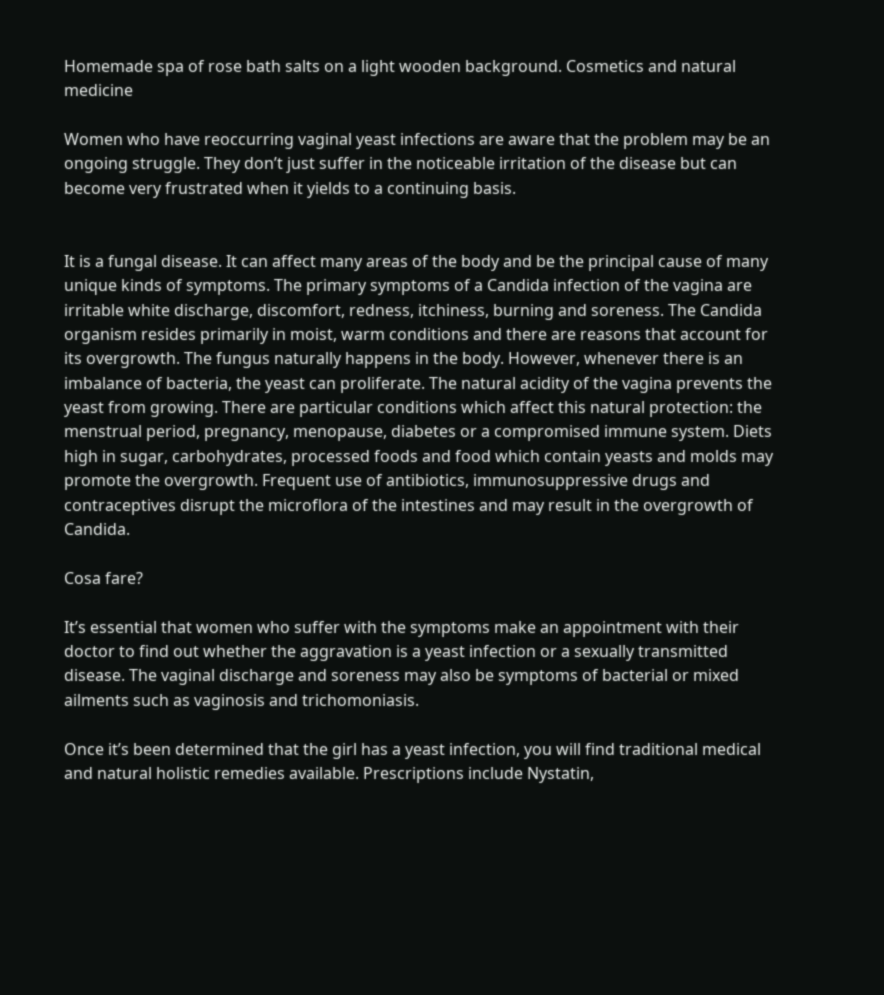Homemade spa of rose bath salts on a light wooden background. Cosmetics and natural medicine

Women who have reoccurring vaginal yeast infections are aware that the problem may be an ongoing struggle. They don’t just suffer in the noticeable irritation of the disease but can become very frustrated when it yields to a continuing basis.


It is a fungal disease. It can affect many areas of the body and be the principal cause of many unique kinds of symptoms. The primary symptoms of a Candida infection of the vagina are irritable white discharge, discomfort, redness, itchiness, burning and soreness. The Candida organism resides primarily in moist, warm conditions and there are reasons that account for its overgrowth. The fungus naturally happens in the body. However, whenever there is an imbalance of bacteria, the yeast can proliferate. The natural acidity of the vagina prevents the yeast from growing. There are particular conditions which affect this natural protection: the menstrual period, pregnancy, menopause, diabetes or a compromised immune system. Diets high in sugar, carbohydrates, processed foods and food which contain yeasts and molds may promote the overgrowth. Frequent use of antibiotics, immunosuppressive drugs and contraceptives disrupt the microflora of the intestines and may result in the overgrowth of Candida.

Cosa fare?

It’s essential that women who suffer with the symptoms make an appointment with their doctor to find out whether the aggravation is a yeast infection or a sexually transmitted disease. The vaginal discharge and soreness may also be symptoms of bacterial or mixed ailments such as vaginosis and trichomoniasis.

Once it’s been determined that the girl has a yeast infection, you will find traditional medical and natural holistic remedies available. Prescriptions include Nystatin,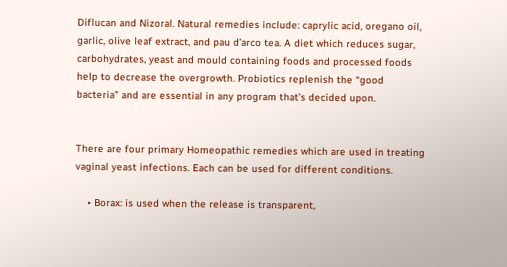Diflucan and Nizoral. Natural remedies include: caprylic acid, oregano oil, garlic, olive leaf extract, and pau d’arco tea. A diet which reduces sugar, carbohydrates, yeast and mould containing foods and processed foods help to decrease the overgrowth. Probiotics replenish the “good bacteria” and are essential in any program that’s decided upon.


There are four primary Homeopathic remedies which are used in treating vaginal yeast infections. Each can be used for different conditions.

    • Borax: is used when the release is transparent,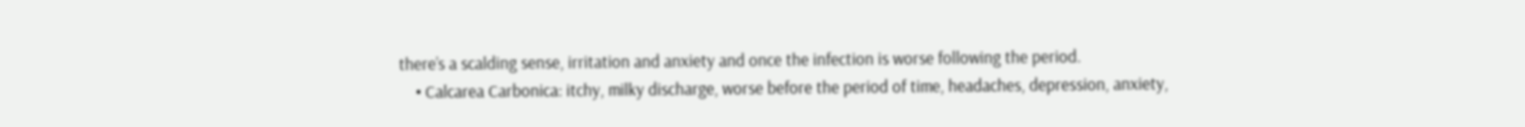there’s a scalding sense, irritation and anxiety and once the infection is worse following the period.
    • Calcarea Carbonica: itchy, milky discharge, worse before the period of time, headaches, depression, anxiety,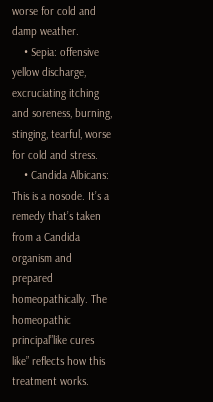worse for cold and damp weather.
    • Sepia: offensive yellow discharge, excruciating itching and soreness, burning, stinging, tearful, worse for cold and stress.
    • Candida Albicans: This is a nosode. It’s a remedy that’s taken from a Candida organism and prepared homeopathically. The homeopathic principal”like cures like” reflects how this treatment works.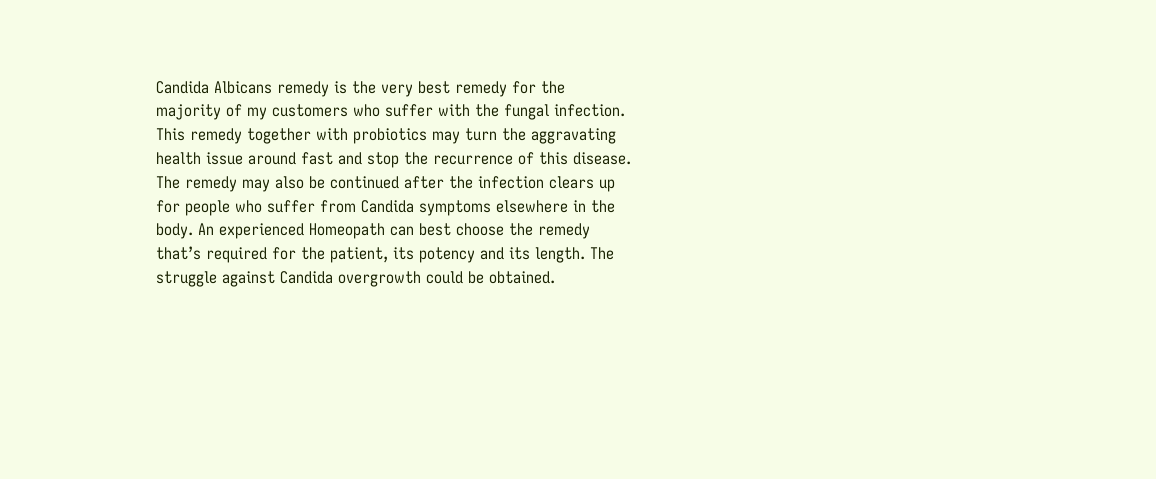Candida Albicans remedy is the very best remedy for the majority of my customers who suffer with the fungal infection. This remedy together with probiotics may turn the aggravating health issue around fast and stop the recurrence of this disease. The remedy may also be continued after the infection clears up for people who suffer from Candida symptoms elsewhere in the body. An experienced Homeopath can best choose the remedy that’s required for the patient, its potency and its length. The struggle against Candida overgrowth could be obtained.